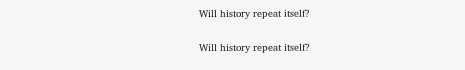Will history repeat itself?

Will history repeat itself?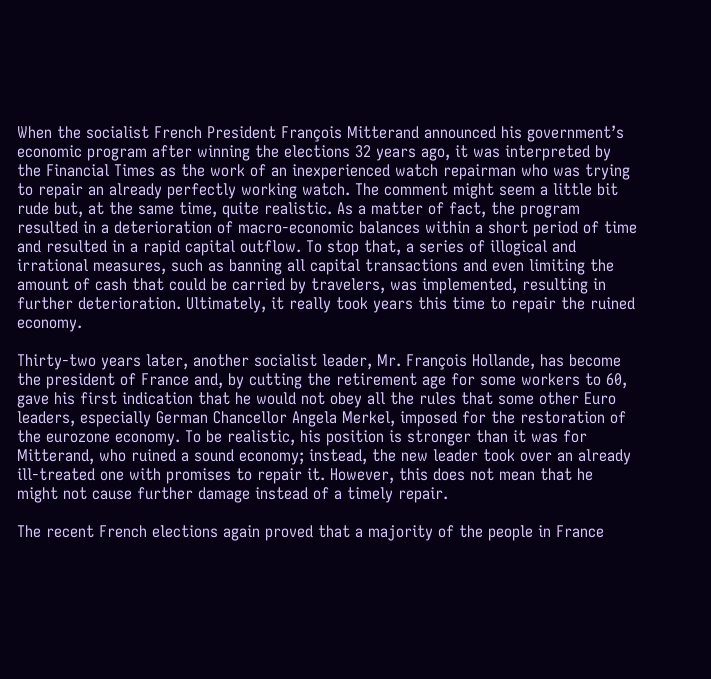When the socialist French President François Mitterand announced his government’s economic program after winning the elections 32 years ago, it was interpreted by the Financial Times as the work of an inexperienced watch repairman who was trying to repair an already perfectly working watch. The comment might seem a little bit rude but, at the same time, quite realistic. As a matter of fact, the program resulted in a deterioration of macro-economic balances within a short period of time and resulted in a rapid capital outflow. To stop that, a series of illogical and irrational measures, such as banning all capital transactions and even limiting the amount of cash that could be carried by travelers, was implemented, resulting in further deterioration. Ultimately, it really took years this time to repair the ruined economy.

Thirty-two years later, another socialist leader, Mr. François Hollande, has become the president of France and, by cutting the retirement age for some workers to 60, gave his first indication that he would not obey all the rules that some other Euro leaders, especially German Chancellor Angela Merkel, imposed for the restoration of the eurozone economy. To be realistic, his position is stronger than it was for Mitterand, who ruined a sound economy; instead, the new leader took over an already ill-treated one with promises to repair it. However, this does not mean that he might not cause further damage instead of a timely repair.

The recent French elections again proved that a majority of the people in France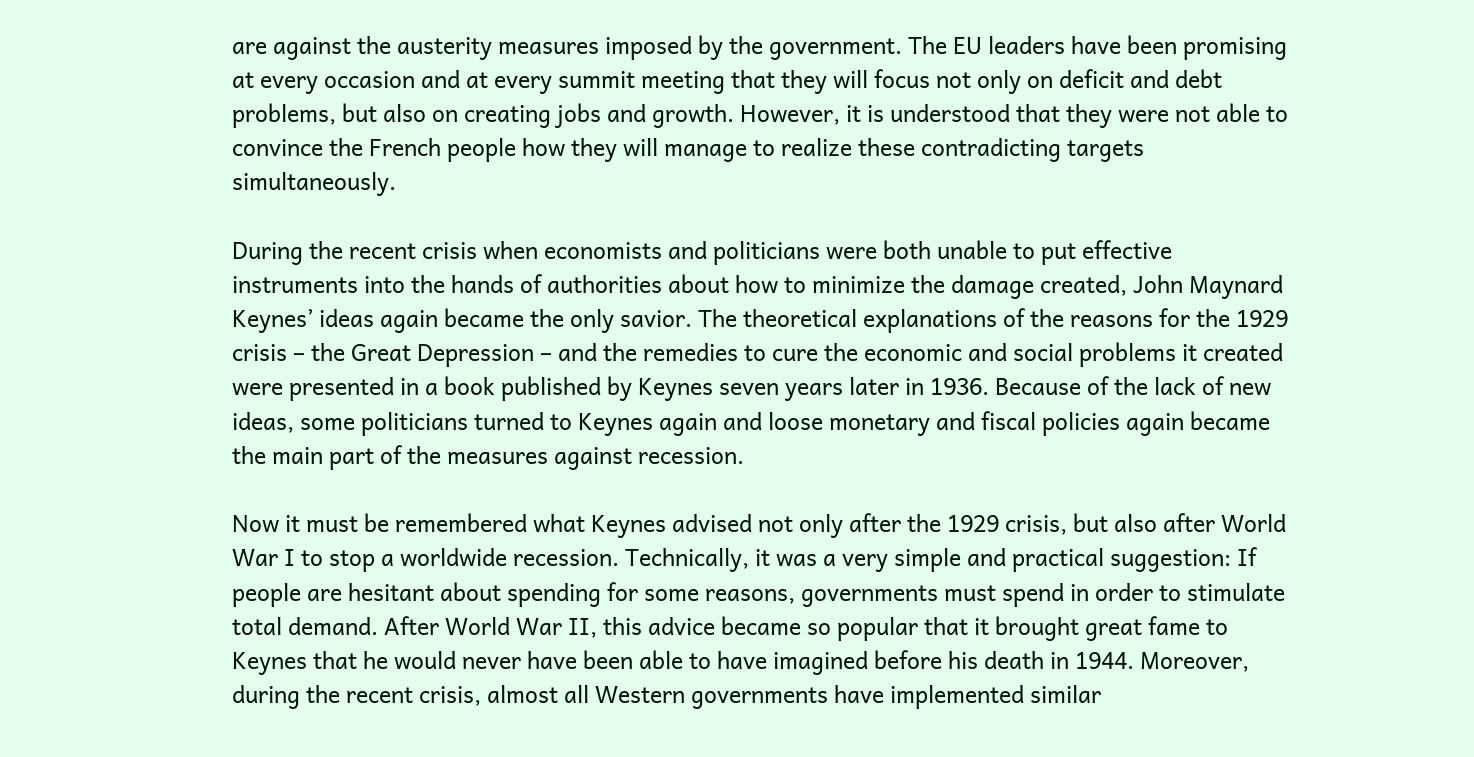are against the austerity measures imposed by the government. The EU leaders have been promising at every occasion and at every summit meeting that they will focus not only on deficit and debt problems, but also on creating jobs and growth. However, it is understood that they were not able to convince the French people how they will manage to realize these contradicting targets simultaneously.

During the recent crisis when economists and politicians were both unable to put effective instruments into the hands of authorities about how to minimize the damage created, John Maynard Keynes’ ideas again became the only savior. The theoretical explanations of the reasons for the 1929 crisis – the Great Depression – and the remedies to cure the economic and social problems it created were presented in a book published by Keynes seven years later in 1936. Because of the lack of new ideas, some politicians turned to Keynes again and loose monetary and fiscal policies again became the main part of the measures against recession.

Now it must be remembered what Keynes advised not only after the 1929 crisis, but also after World War I to stop a worldwide recession. Technically, it was a very simple and practical suggestion: If people are hesitant about spending for some reasons, governments must spend in order to stimulate total demand. After World War II, this advice became so popular that it brought great fame to Keynes that he would never have been able to have imagined before his death in 1944. Moreover, during the recent crisis, almost all Western governments have implemented similar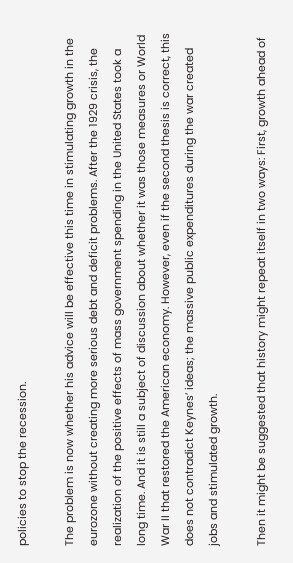policies to stop the recession.

The problem is now whether his advice will be effective this time in stimulating growth in the eurozone without creating more serious debt and deficit problems. After the 1929 crisis, the realization of the positive effects of mass government spending in the United States took a long time. And it is still a subject of discussion about whether it was those measures or World War II that restored the American economy. However, even if the second thesis is correct, this does not contradict Keynes’ ideas; the massive public expenditures during the war created jobs and stimulated growth.

Then it might be suggested that history might repeat itself in two ways: First, growth ahead of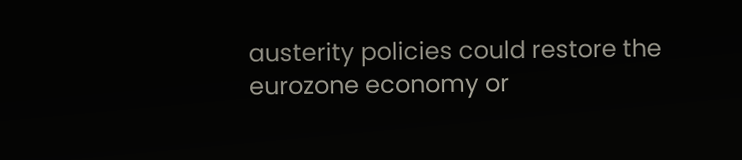austerity policies could restore the eurozone economy or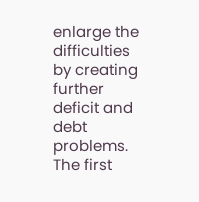enlarge the difficulties by creating further deficit and debt problems. The first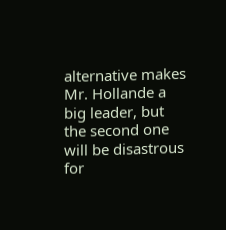alternative makes Mr. Hollande a big leader, but the second one will be disastrous for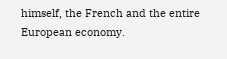himself, the French and the entire European economy.